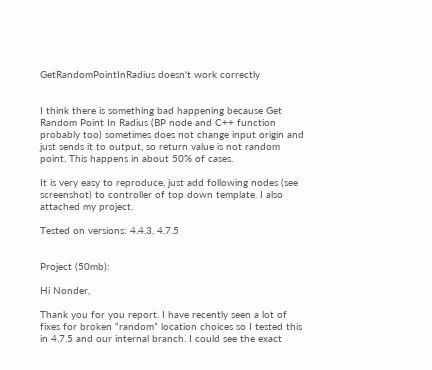GetRandomPointInRadius doesn't work correctly


I think there is something bad happening because Get Random Point In Radius (BP node and C++ function probably too) sometimes does not change input origin and just sends it to output, so return value is not random point. This happens in about 50% of cases.

It is very easy to reproduce, just add following nodes (see screenshot) to controller of top down template. I also attached my project.

Tested on versions: 4.4.3, 4.7.5


Project (50mb):

Hi Nonder,

Thank you for you report. I have recently seen a lot of fixes for broken “random” location choices so I tested this in 4.7.5 and our internal branch. I could see the exact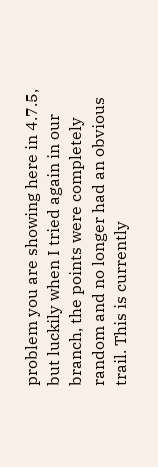problem you are showing here in 4.7.5, but luckily when I tried again in our branch, the points were completely random and no longer had an obvious trail. This is currently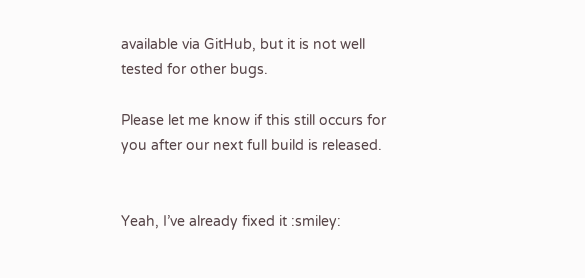available via GitHub, but it is not well tested for other bugs.

Please let me know if this still occurs for you after our next full build is released.


Yeah, I’ve already fixed it :smiley: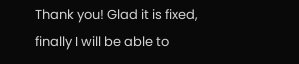Thank you! Glad it is fixed, finally I will be able to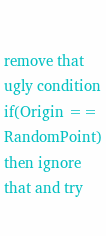remove that ugly condition if(Origin == RandomPoint) then ignore that and try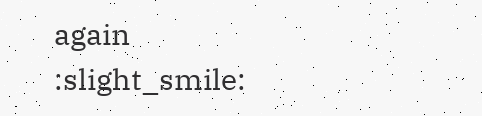again :slight_smile: